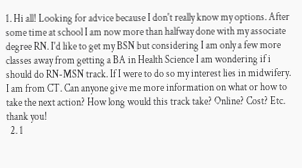1. Hi all! Looking for advice because I don't really know my options. After some time at school I am now more than halfway done with my associate degree RN. I'd like to get my BSN but considering I am only a few more classes away from getting a BA in Health Science I am wondering if i should do RN-MSN track. If I were to do so my interest lies in midwifery. I am from CT. Can anyone give me more information on what or how to take the next action? How long would this track take? Online? Cost? Etc. thank you!
  2. 1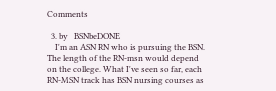Comments

  3. by   BSNbeDONE
    I'm an ASN RN who is pursuing the BSN. The length of the RN-msn would depend on the college. What I've seen so far, each RN-MSN track has BSN nursing courses as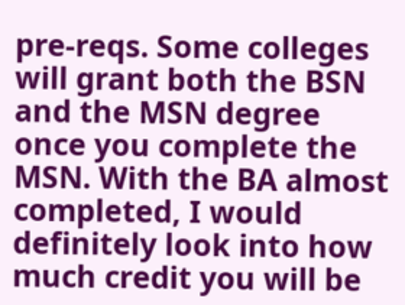pre-reqs. Some colleges will grant both the BSN and the MSN degree once you complete the MSN. With the BA almost completed, I would definitely look into how much credit you will be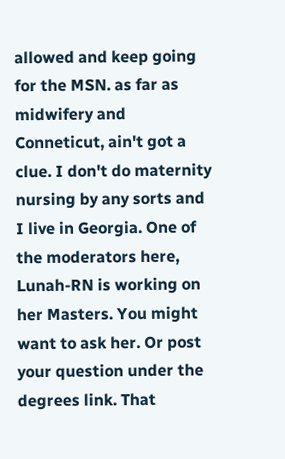allowed and keep going for the MSN. as far as midwifery and Conneticut, ain't got a clue. I don't do maternity nursing by any sorts and I live in Georgia. One of the moderators here, Lunah-RN is working on her Masters. You might want to ask her. Or post your question under the degrees link. That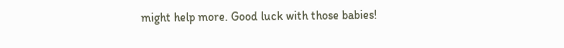might help more. Good luck with those babies!